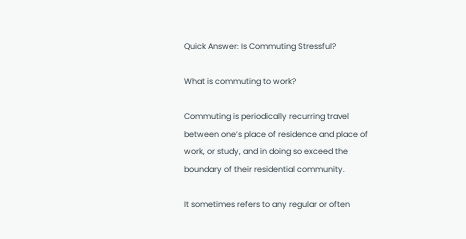Quick Answer: Is Commuting Stressful?

What is commuting to work?

Commuting is periodically recurring travel between one’s place of residence and place of work, or study, and in doing so exceed the boundary of their residential community.

It sometimes refers to any regular or often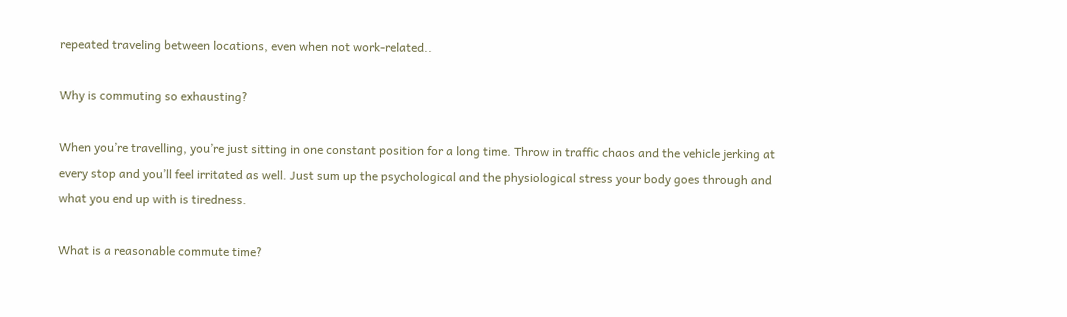repeated traveling between locations, even when not work-related..

Why is commuting so exhausting?

When you’re travelling, you’re just sitting in one constant position for a long time. Throw in traffic chaos and the vehicle jerking at every stop and you’ll feel irritated as well. Just sum up the psychological and the physiological stress your body goes through and what you end up with is tiredness.

What is a reasonable commute time?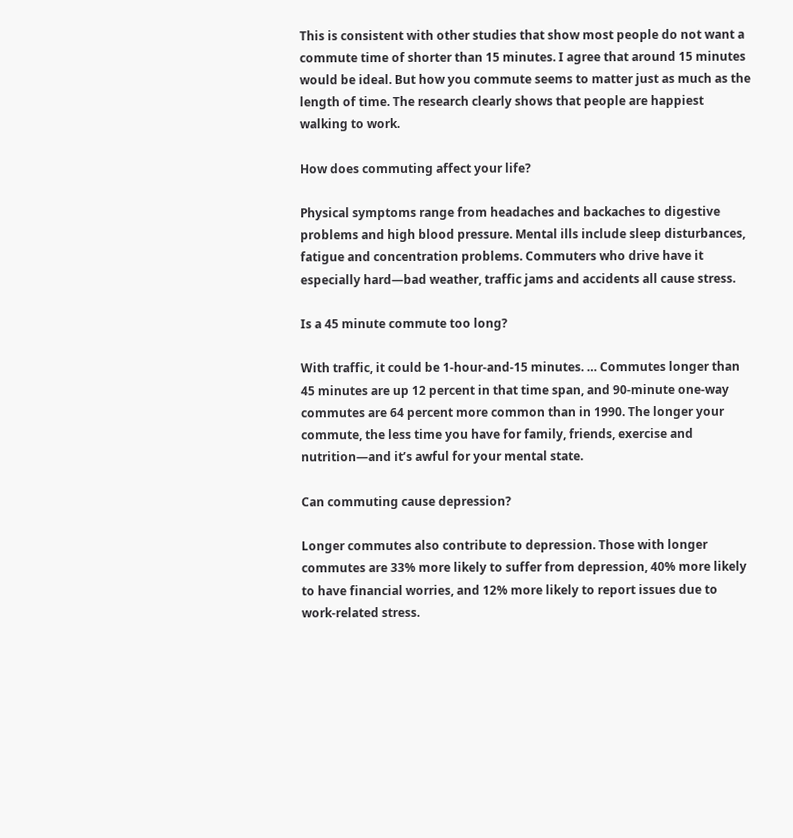This is consistent with other studies that show most people do not want a commute time of shorter than 15 minutes. I agree that around 15 minutes would be ideal. But how you commute seems to matter just as much as the length of time. The research clearly shows that people are happiest walking to work.

How does commuting affect your life?

Physical symptoms range from headaches and backaches to digestive problems and high blood pressure. Mental ills include sleep disturbances, fatigue and concentration problems. Commuters who drive have it especially hard—bad weather, traffic jams and accidents all cause stress.

Is a 45 minute commute too long?

With traffic, it could be 1-hour-and-15 minutes. … Commutes longer than 45 minutes are up 12 percent in that time span, and 90-minute one-way commutes are 64 percent more common than in 1990. The longer your commute, the less time you have for family, friends, exercise and nutrition—and it’s awful for your mental state.

Can commuting cause depression?

Longer commutes also contribute to depression. Those with longer commutes are 33% more likely to suffer from depression, 40% more likely to have financial worries, and 12% more likely to report issues due to work-related stress.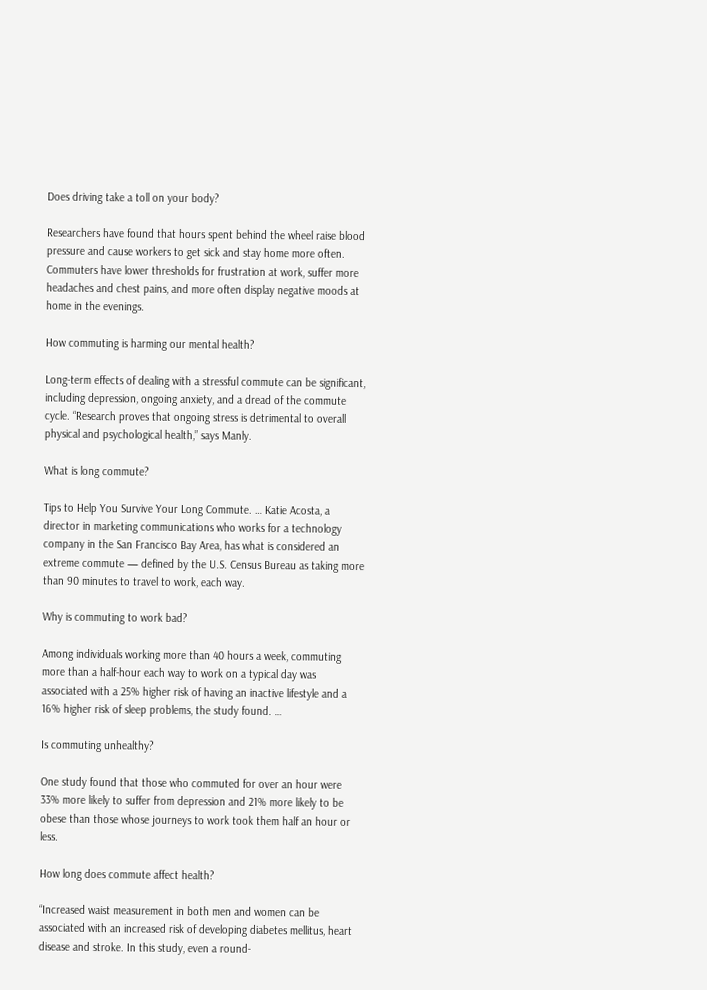Does driving take a toll on your body?

Researchers have found that hours spent behind the wheel raise blood pressure and cause workers to get sick and stay home more often. Commuters have lower thresholds for frustration at work, suffer more headaches and chest pains, and more often display negative moods at home in the evenings.

How commuting is harming our mental health?

Long-term effects of dealing with a stressful commute can be significant, including depression, ongoing anxiety, and a dread of the commute cycle. “Research proves that ongoing stress is detrimental to overall physical and psychological health,” says Manly.

What is long commute?

Tips to Help You Survive Your Long Commute. … Katie Acosta, a director in marketing communications who works for a technology company in the San Francisco Bay Area, has what is considered an extreme commute — defined by the U.S. Census Bureau as taking more than 90 minutes to travel to work, each way.

Why is commuting to work bad?

Among individuals working more than 40 hours a week, commuting more than a half-hour each way to work on a typical day was associated with a 25% higher risk of having an inactive lifestyle and a 16% higher risk of sleep problems, the study found. …

Is commuting unhealthy?

One study found that those who commuted for over an hour were 33% more likely to suffer from depression and 21% more likely to be obese than those whose journeys to work took them half an hour or less.

How long does commute affect health?

“Increased waist measurement in both men and women can be associated with an increased risk of developing diabetes mellitus, heart disease and stroke. In this study, even a round-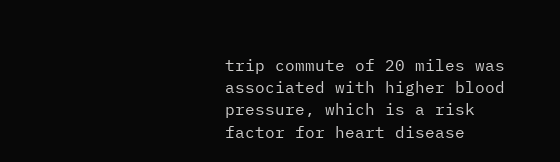trip commute of 20 miles was associated with higher blood pressure, which is a risk factor for heart disease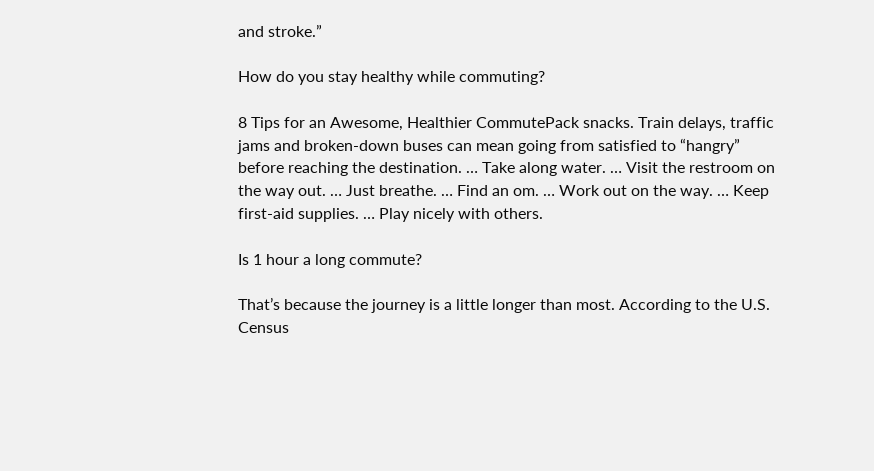and stroke.”

How do you stay healthy while commuting?

8 Tips for an Awesome, Healthier CommutePack snacks. Train delays, traffic jams and broken-down buses can mean going from satisfied to “hangry” before reaching the destination. … Take along water. … Visit the restroom on the way out. … Just breathe. … Find an om. … Work out on the way. … Keep first-aid supplies. … Play nicely with others.

Is 1 hour a long commute?

That’s because the journey is a little longer than most. According to the U.S. Census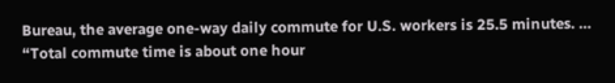Bureau, the average one-way daily commute for U.S. workers is 25.5 minutes. … “Total commute time is about one hour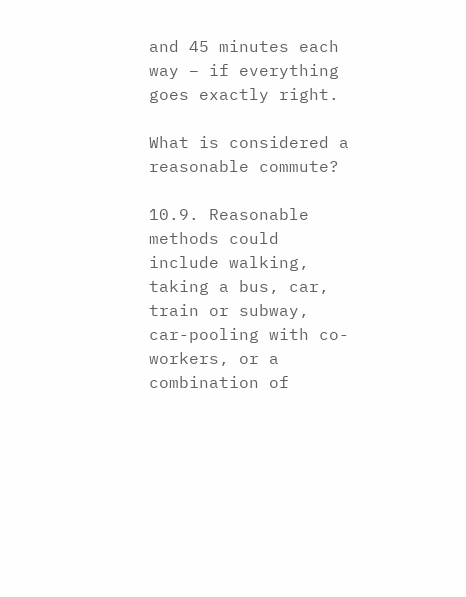and 45 minutes each way – if everything goes exactly right.

What is considered a reasonable commute?

10.9. Reasonable methods could include walking, taking a bus, car, train or subway, car-pooling with co-workers, or a combination of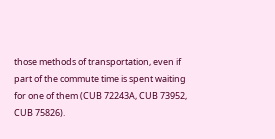those methods of transportation, even if part of the commute time is spent waiting for one of them (CUB 72243A, CUB 73952, CUB 75826).